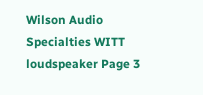Wilson Audio Specialties WITT loudspeaker Page 3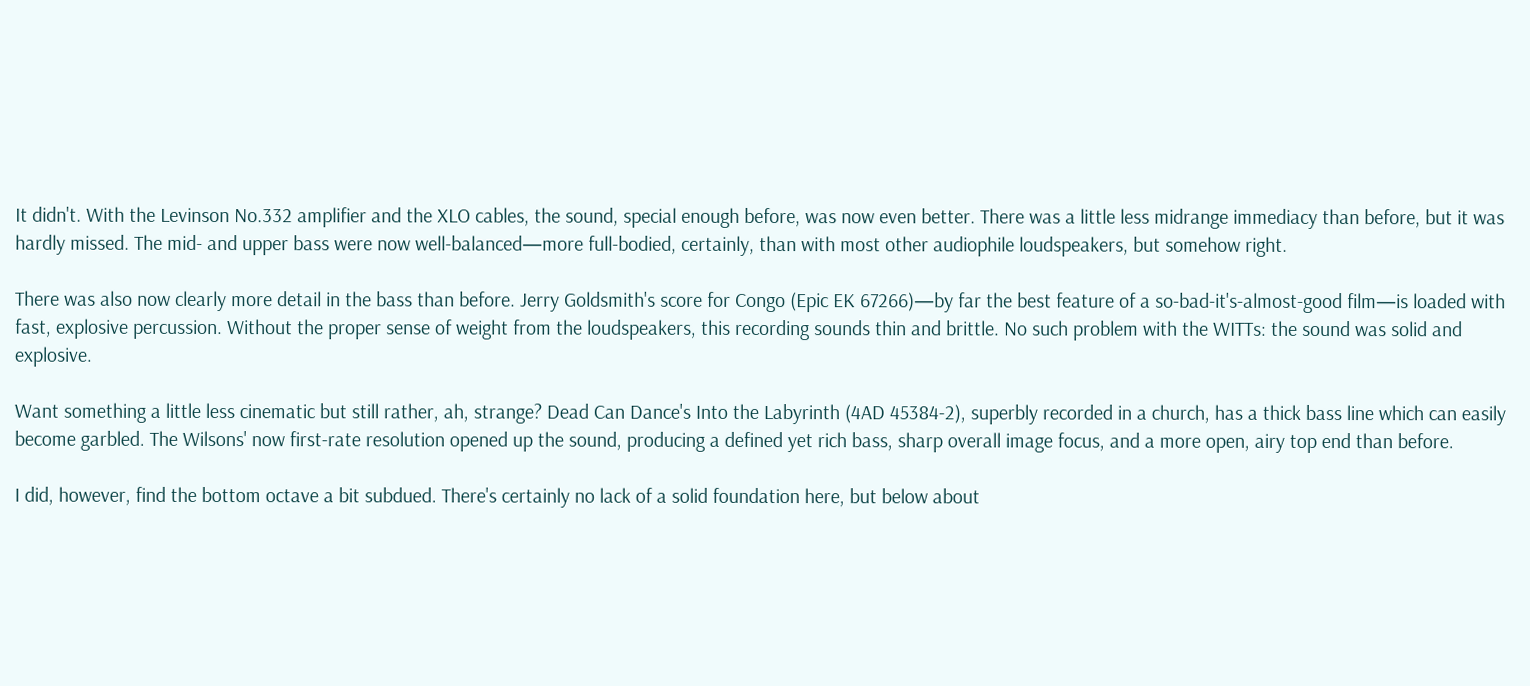It didn't. With the Levinson No.332 amplifier and the XLO cables, the sound, special enough before, was now even better. There was a little less midrange immediacy than before, but it was hardly missed. The mid- and upper bass were now well-balanced—more full-bodied, certainly, than with most other audiophile loudspeakers, but somehow right.

There was also now clearly more detail in the bass than before. Jerry Goldsmith's score for Congo (Epic EK 67266)—by far the best feature of a so-bad-it's-almost-good film—is loaded with fast, explosive percussion. Without the proper sense of weight from the loudspeakers, this recording sounds thin and brittle. No such problem with the WITTs: the sound was solid and explosive.

Want something a little less cinematic but still rather, ah, strange? Dead Can Dance's Into the Labyrinth (4AD 45384-2), superbly recorded in a church, has a thick bass line which can easily become garbled. The Wilsons' now first-rate resolution opened up the sound, producing a defined yet rich bass, sharp overall image focus, and a more open, airy top end than before.

I did, however, find the bottom octave a bit subdued. There's certainly no lack of a solid foundation here, but below about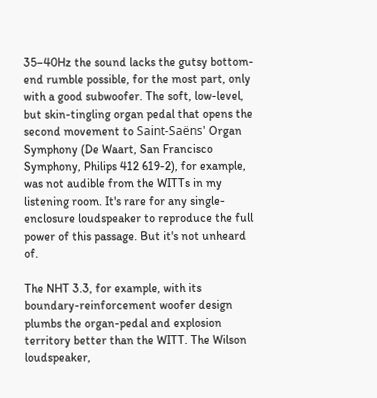35–40Hz the sound lacks the gutsy bottom-end rumble possible, for the most part, only with a good subwoofer. The soft, low-level, but skin-tingling organ pedal that opens the second movement to Saint-Saëns' Organ Symphony (De Waart, San Francisco Symphony, Philips 412 619-2), for example, was not audible from the WITTs in my listening room. It's rare for any single-enclosure loudspeaker to reproduce the full power of this passage. But it's not unheard of.

The NHT 3.3, for example, with its boundary-reinforcement woofer design plumbs the organ-pedal and explosion territory better than the WITT. The Wilson loudspeaker,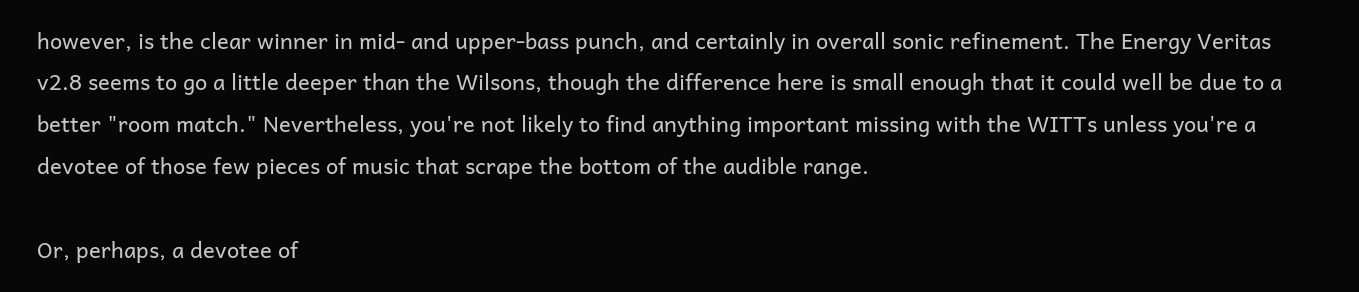however, is the clear winner in mid- and upper-bass punch, and certainly in overall sonic refinement. The Energy Veritas v2.8 seems to go a little deeper than the Wilsons, though the difference here is small enough that it could well be due to a better "room match." Nevertheless, you're not likely to find anything important missing with the WITTs unless you're a devotee of those few pieces of music that scrape the bottom of the audible range.

Or, perhaps, a devotee of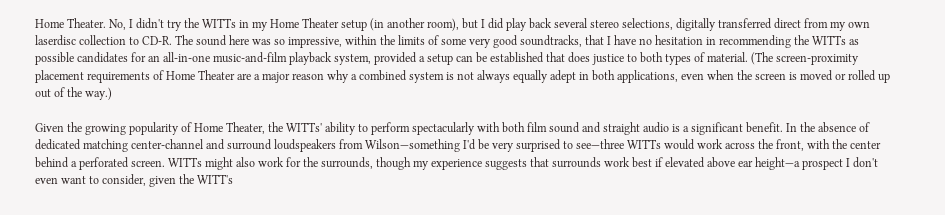Home Theater. No, I didn't try the WITTs in my Home Theater setup (in another room), but I did play back several stereo selections, digitally transferred direct from my own laserdisc collection to CD-R. The sound here was so impressive, within the limits of some very good soundtracks, that I have no hesitation in recommending the WITTs as possible candidates for an all-in-one music-and-film playback system, provided a setup can be established that does justice to both types of material. (The screen-proximity placement requirements of Home Theater are a major reason why a combined system is not always equally adept in both applications, even when the screen is moved or rolled up out of the way.)

Given the growing popularity of Home Theater, the WITTs' ability to perform spectacularly with both film sound and straight audio is a significant benefit. In the absence of dedicated matching center-channel and surround loudspeakers from Wilson—something I'd be very surprised to see—three WITTs would work across the front, with the center behind a perforated screen. WITTs might also work for the surrounds, though my experience suggests that surrounds work best if elevated above ear height—a prospect I don't even want to consider, given the WITT's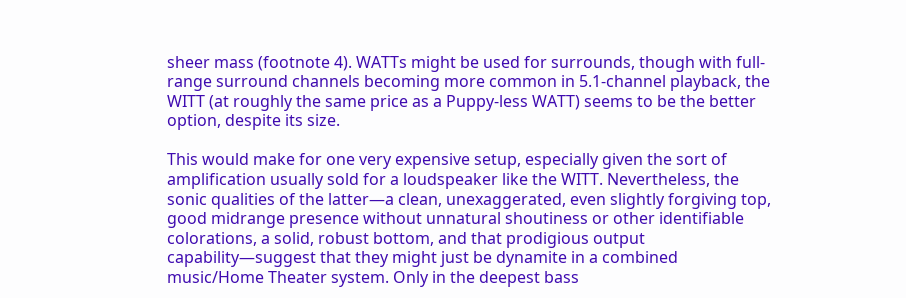sheer mass (footnote 4). WATTs might be used for surrounds, though with full-range surround channels becoming more common in 5.1-channel playback, the WITT (at roughly the same price as a Puppy-less WATT) seems to be the better option, despite its size.

This would make for one very expensive setup, especially given the sort of amplification usually sold for a loudspeaker like the WITT. Nevertheless, the sonic qualities of the latter—a clean, unexaggerated, even slightly forgiving top, good midrange presence without unnatural shoutiness or other identifiable colorations, a solid, robust bottom, and that prodigious output capability—suggest that they might just be dynamite in a combined music/Home Theater system. Only in the deepest bass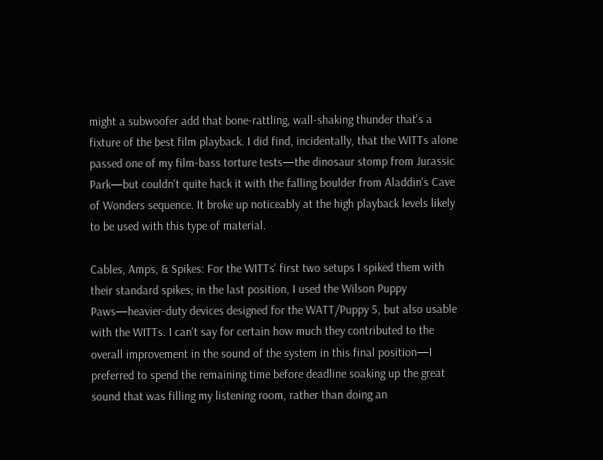might a subwoofer add that bone-rattling, wall-shaking thunder that's a fixture of the best film playback. I did find, incidentally, that the WITTs alone passed one of my film-bass torture tests—the dinosaur stomp from Jurassic Park—but couldn't quite hack it with the falling boulder from Aladdin's Cave of Wonders sequence. It broke up noticeably at the high playback levels likely to be used with this type of material.

Cables, Amps, & Spikes: For the WITTs' first two setups I spiked them with their standard spikes; in the last position, I used the Wilson Puppy Paws—heavier-duty devices designed for the WATT/Puppy 5, but also usable with the WITTs. I can't say for certain how much they contributed to the overall improvement in the sound of the system in this final position—I preferred to spend the remaining time before deadline soaking up the great sound that was filling my listening room, rather than doing an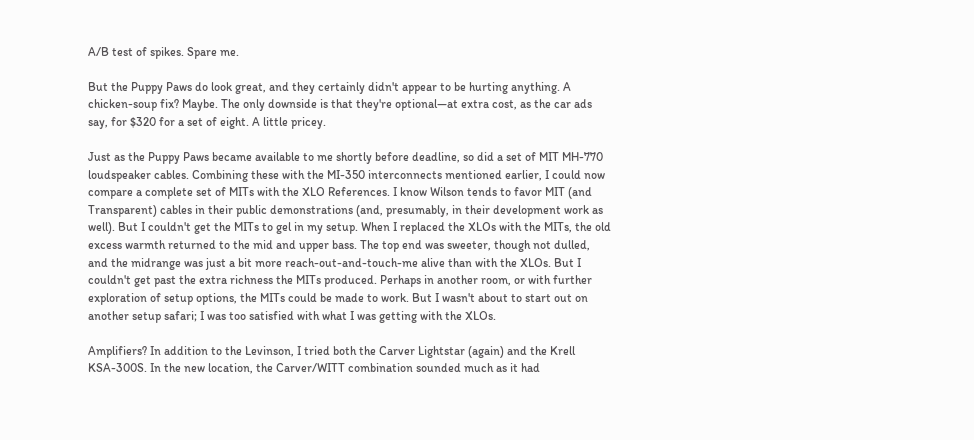A/B test of spikes. Spare me.

But the Puppy Paws do look great, and they certainly didn't appear to be hurting anything. A chicken-soup fix? Maybe. The only downside is that they're optional—at extra cost, as the car ads say, for $320 for a set of eight. A little pricey.

Just as the Puppy Paws became available to me shortly before deadline, so did a set of MIT MH-770 loudspeaker cables. Combining these with the MI-350 interconnects mentioned earlier, I could now compare a complete set of MITs with the XLO References. I know Wilson tends to favor MIT (and Transparent) cables in their public demonstrations (and, presumably, in their development work as well). But I couldn't get the MITs to gel in my setup. When I replaced the XLOs with the MITs, the old excess warmth returned to the mid and upper bass. The top end was sweeter, though not dulled, and the midrange was just a bit more reach-out-and-touch-me alive than with the XLOs. But I couldn't get past the extra richness the MITs produced. Perhaps in another room, or with further exploration of setup options, the MITs could be made to work. But I wasn't about to start out on another setup safari; I was too satisfied with what I was getting with the XLOs.

Amplifiers? In addition to the Levinson, I tried both the Carver Lightstar (again) and the Krell KSA-300S. In the new location, the Carver/WITT combination sounded much as it had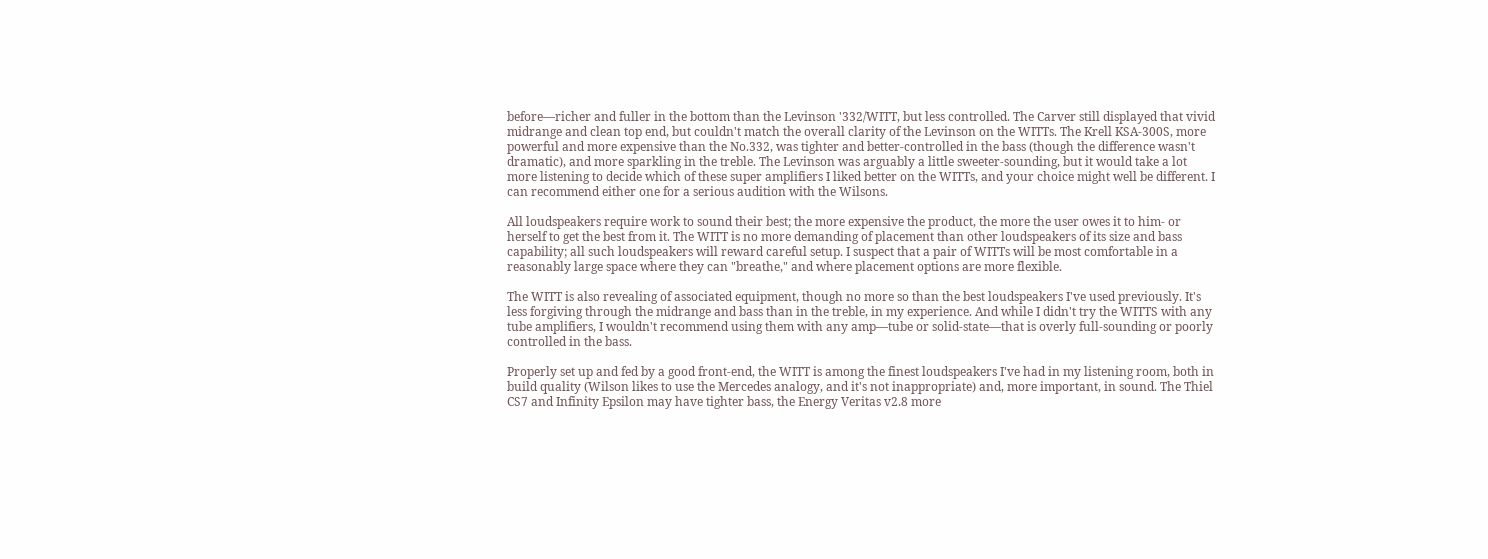before—richer and fuller in the bottom than the Levinson '332/WITT, but less controlled. The Carver still displayed that vivid midrange and clean top end, but couldn't match the overall clarity of the Levinson on the WITTs. The Krell KSA-300S, more powerful and more expensive than the No.332, was tighter and better-controlled in the bass (though the difference wasn't dramatic), and more sparkling in the treble. The Levinson was arguably a little sweeter-sounding, but it would take a lot more listening to decide which of these super amplifiers I liked better on the WITTs, and your choice might well be different. I can recommend either one for a serious audition with the Wilsons.

All loudspeakers require work to sound their best; the more expensive the product, the more the user owes it to him- or herself to get the best from it. The WITT is no more demanding of placement than other loudspeakers of its size and bass capability; all such loudspeakers will reward careful setup. I suspect that a pair of WITTs will be most comfortable in a reasonably large space where they can "breathe," and where placement options are more flexible.

The WITT is also revealing of associated equipment, though no more so than the best loudspeakers I've used previously. It's less forgiving through the midrange and bass than in the treble, in my experience. And while I didn't try the WITTS with any tube amplifiers, I wouldn't recommend using them with any amp—tube or solid-state—that is overly full-sounding or poorly controlled in the bass.

Properly set up and fed by a good front-end, the WITT is among the finest loudspeakers I've had in my listening room, both in build quality (Wilson likes to use the Mercedes analogy, and it's not inappropriate) and, more important, in sound. The Thiel CS7 and Infinity Epsilon may have tighter bass, the Energy Veritas v2.8 more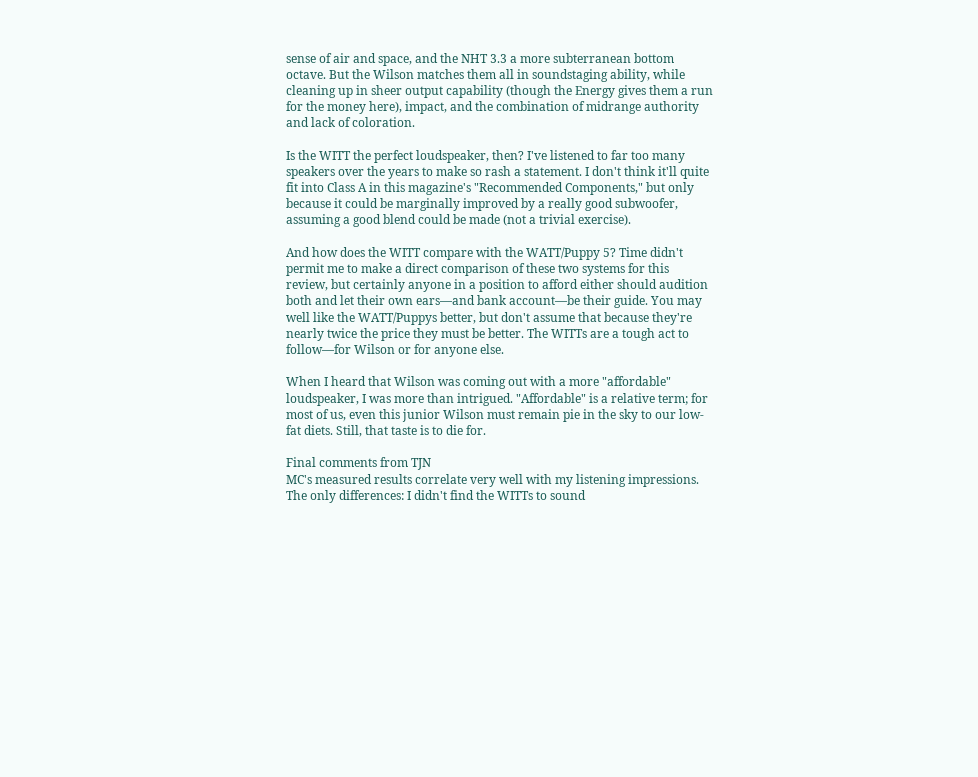sense of air and space, and the NHT 3.3 a more subterranean bottom octave. But the Wilson matches them all in soundstaging ability, while cleaning up in sheer output capability (though the Energy gives them a run for the money here), impact, and the combination of midrange authority and lack of coloration.

Is the WITT the perfect loudspeaker, then? I've listened to far too many speakers over the years to make so rash a statement. I don't think it'll quite fit into Class A in this magazine's "Recommended Components," but only because it could be marginally improved by a really good subwoofer, assuming a good blend could be made (not a trivial exercise).

And how does the WITT compare with the WATT/Puppy 5? Time didn't permit me to make a direct comparison of these two systems for this review, but certainly anyone in a position to afford either should audition both and let their own ears—and bank account—be their guide. You may well like the WATT/Puppys better, but don't assume that because they're nearly twice the price they must be better. The WITTs are a tough act to follow—for Wilson or for anyone else.

When I heard that Wilson was coming out with a more "affordable" loudspeaker, I was more than intrigued. "Affordable" is a relative term; for most of us, even this junior Wilson must remain pie in the sky to our low-fat diets. Still, that taste is to die for.

Final comments from TJN
MC's measured results correlate very well with my listening impressions. The only differences: I didn't find the WITTs to sound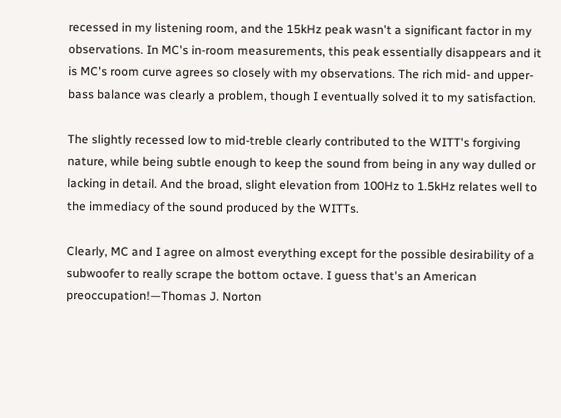recessed in my listening room, and the 15kHz peak wasn't a significant factor in my observations. In MC's in-room measurements, this peak essentially disappears and it is MC's room curve agrees so closely with my observations. The rich mid- and upper-bass balance was clearly a problem, though I eventually solved it to my satisfaction.

The slightly recessed low to mid-treble clearly contributed to the WITT's forgiving nature, while being subtle enough to keep the sound from being in any way dulled or lacking in detail. And the broad, slight elevation from 100Hz to 1.5kHz relates well to the immediacy of the sound produced by the WITTs.

Clearly, MC and I agree on almost everything except for the possible desirability of a subwoofer to really scrape the bottom octave. I guess that's an American preoccupation!—Thomas J. Norton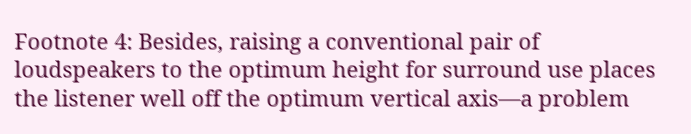Footnote 4: Besides, raising a conventional pair of loudspeakers to the optimum height for surround use places the listener well off the optimum vertical axis—a problem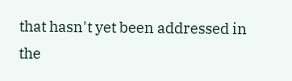that hasn't yet been addressed in the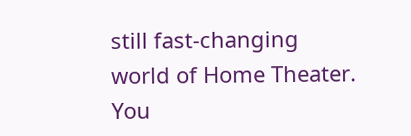still fast-changing world of Home Theater. You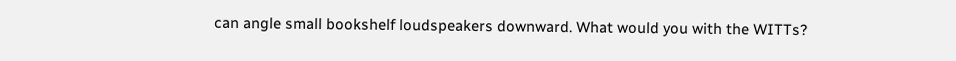can angle small bookshelf loudspeakers downward. What would you with the WITTs?